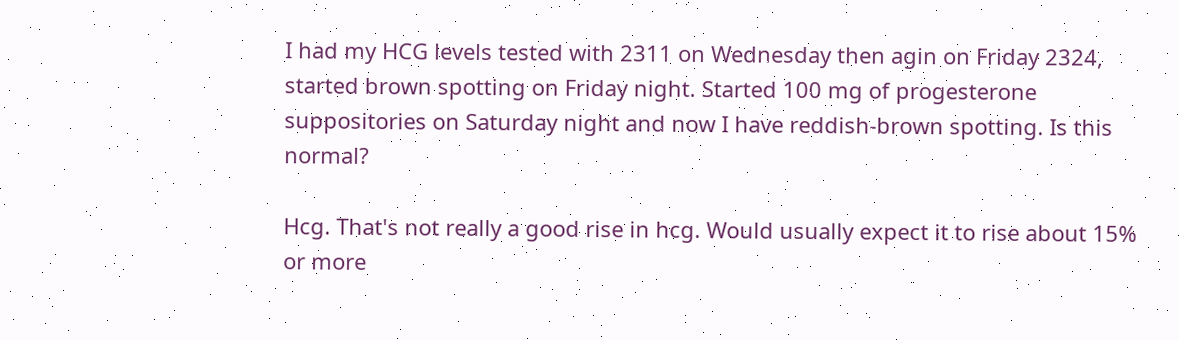I had my HCG levels tested with 2311 on Wednesday then agin on Friday 2324, started brown spotting on Friday night. Started 100 mg of progesterone suppositories on Saturday night and now I have reddish-brown spotting. Is this normal?

Hcg. That's not really a good rise in hcg. Would usually expect it to rise about 15% or more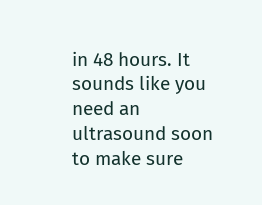in 48 hours. It sounds like you need an ultrasound soon to make sure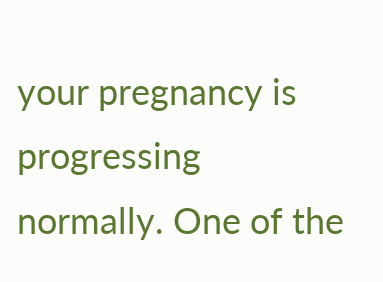your pregnancy is progressing normally. One of the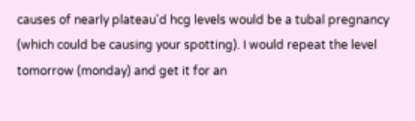causes of nearly plateau'd hcg levels would be a tubal pregnancy (which could be causing your spotting). I would repeat the level tomorrow (monday) and get it for an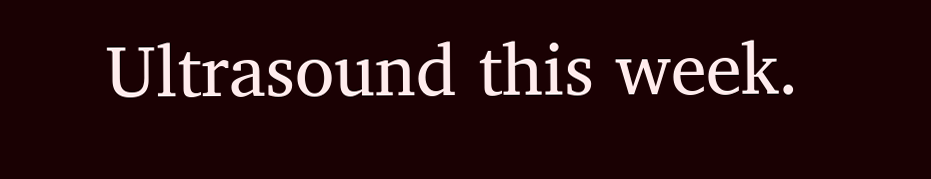Ultrasound this week.